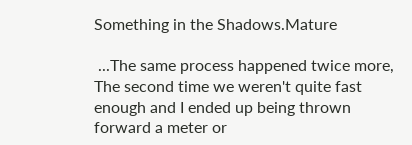Something in the Shadows.Mature

 ...The same process happened twice more, The second time we weren't quite fast enough and I ended up being thrown forward a meter or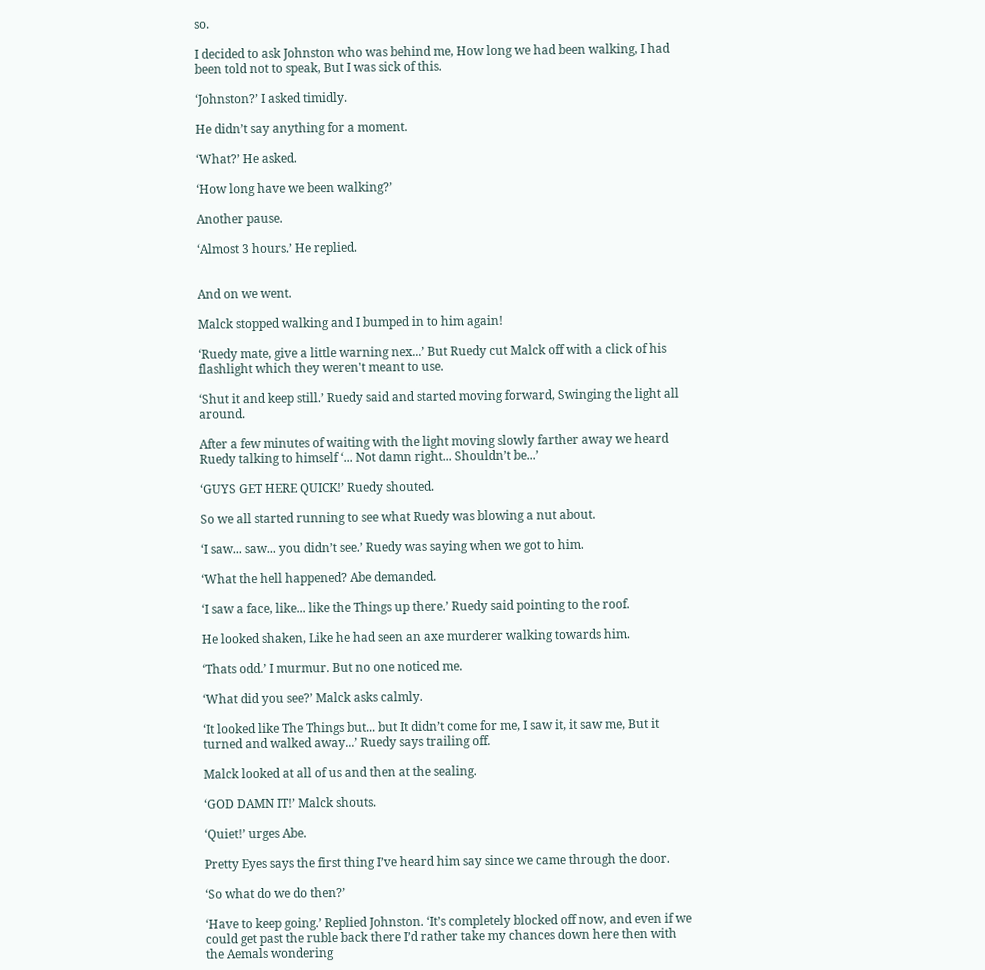so.

I decided to ask Johnston who was behind me, How long we had been walking, I had been told not to speak, But I was sick of this.

‘Johnston?’ I asked timidly.

He didn’t say anything for a moment.

‘What?’ He asked.

‘How long have we been walking?’

Another pause.

‘Almost 3 hours.’ He replied.


And on we went.

Malck stopped walking and I bumped in to him again!

‘Ruedy mate, give a little warning nex...’ But Ruedy cut Malck off with a click of his flashlight which they weren't meant to use.

‘Shut it and keep still.’ Ruedy said and started moving forward, Swinging the light all around.

After a few minutes of waiting with the light moving slowly farther away we heard Ruedy talking to himself ‘... Not damn right... Shouldn’t be...’

‘GUYS GET HERE QUICK!’ Ruedy shouted.

So we all started running to see what Ruedy was blowing a nut about.

‘I saw... saw... you didn’t see.’ Ruedy was saying when we got to him.

‘What the hell happened? Abe demanded.

‘I saw a face, like... like the Things up there.’ Ruedy said pointing to the roof.

He looked shaken, Like he had seen an axe murderer walking towards him.

‘Thats odd.’ I murmur. But no one noticed me.

‘What did you see?’ Malck asks calmly.

‘It looked like The Things but... but It didn’t come for me, I saw it, it saw me, But it turned and walked away...’ Ruedy says trailing off.

Malck looked at all of us and then at the sealing.

‘GOD DAMN IT!’ Malck shouts.

‘Quiet!’ urges Abe.

Pretty Eyes says the first thing I’ve heard him say since we came through the door.

‘So what do we do then?’

‘Have to keep going.’ Replied Johnston. ‘It’s completely blocked off now, and even if we could get past the ruble back there I’d rather take my chances down here then with the Aemals wondering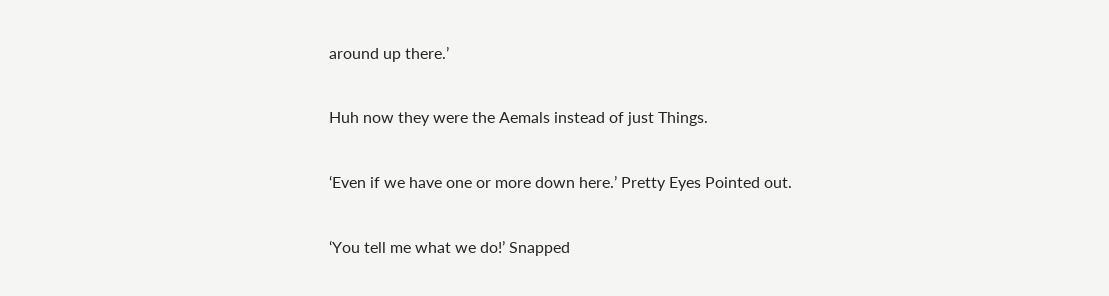around up there.’

Huh now they were the Aemals instead of just Things.

‘Even if we have one or more down here.’ Pretty Eyes Pointed out.

‘You tell me what we do!’ Snapped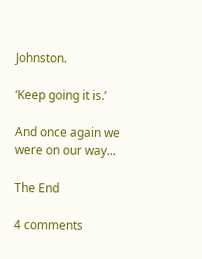Johnston.

‘Keep going it is.’

And once again we were on our way...

The End

4 comments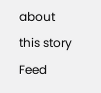about this story Feed